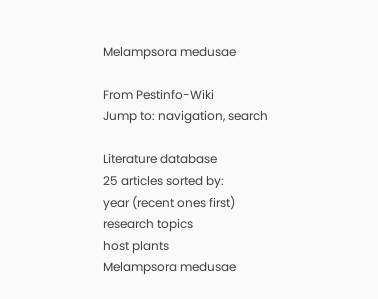Melampsora medusae

From Pestinfo-Wiki
Jump to: navigation, search

Literature database
25 articles sorted by:
year (recent ones first)
research topics
host plants
Melampsora medusae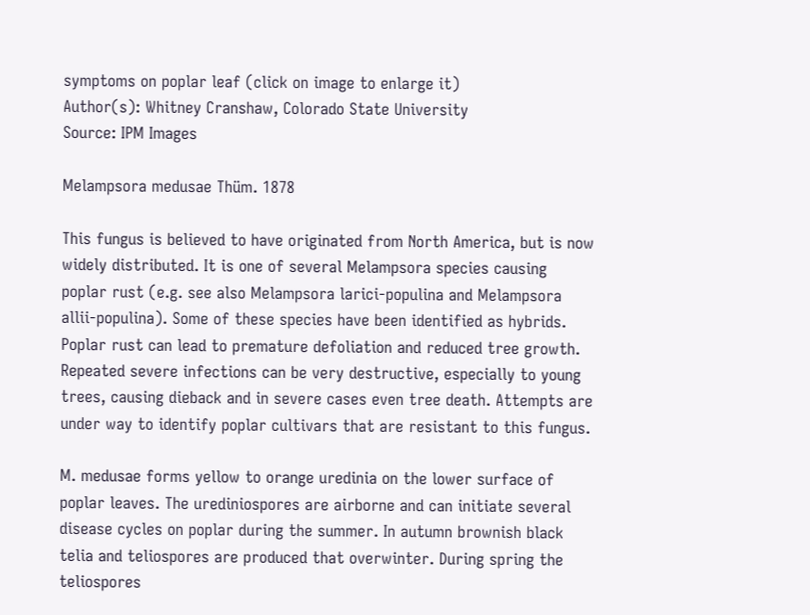symptoms on poplar leaf (click on image to enlarge it)
Author(s): Whitney Cranshaw, Colorado State University
Source: IPM Images

Melampsora medusae Thüm. 1878

This fungus is believed to have originated from North America, but is now widely distributed. It is one of several Melampsora species causing poplar rust (e.g. see also Melampsora larici-populina and Melampsora allii-populina). Some of these species have been identified as hybrids. Poplar rust can lead to premature defoliation and reduced tree growth. Repeated severe infections can be very destructive, especially to young trees, causing dieback and in severe cases even tree death. Attempts are under way to identify poplar cultivars that are resistant to this fungus.

M. medusae forms yellow to orange uredinia on the lower surface of poplar leaves. The urediniospores are airborne and can initiate several disease cycles on poplar during the summer. In autumn brownish black telia and teliospores are produced that overwinter. During spring the teliospores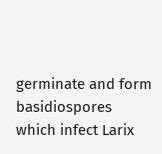germinate and form basidiospores which infect Larix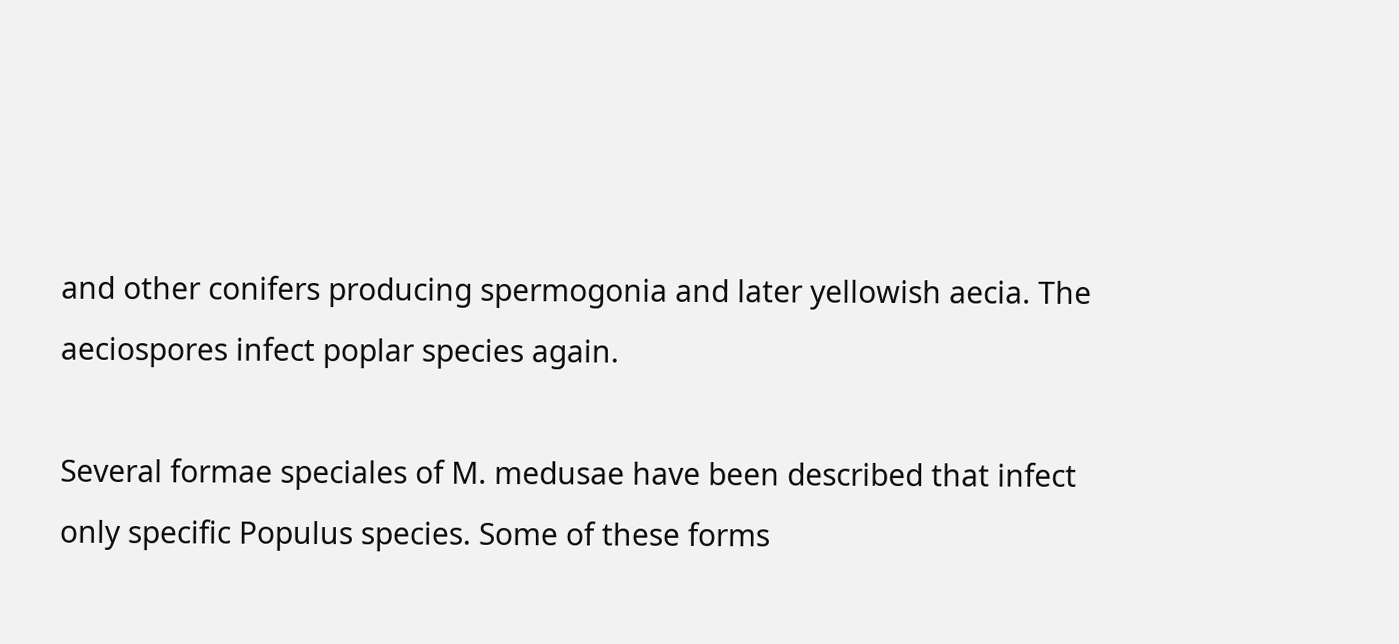and other conifers producing spermogonia and later yellowish aecia. The aeciospores infect poplar species again.

Several formae speciales of M. medusae have been described that infect only specific Populus species. Some of these forms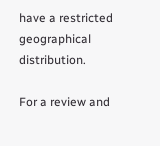have a restricted geographical distribution.

For a review and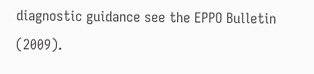diagnostic guidance see the EPPO Bulletin (2009).